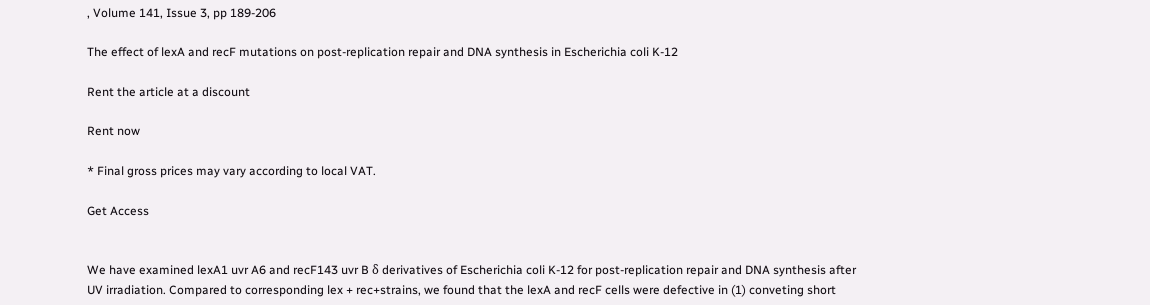, Volume 141, Issue 3, pp 189-206

The effect of lexA and recF mutations on post-replication repair and DNA synthesis in Escherichia coli K-12

Rent the article at a discount

Rent now

* Final gross prices may vary according to local VAT.

Get Access


We have examined lexA1 uvr A6 and recF143 uvr B δ derivatives of Escherichia coli K-12 for post-replication repair and DNA synthesis after UV irradiation. Compared to corresponding lex + rec+strains, we found that the lexA and recF cells were defective in (1) conveting short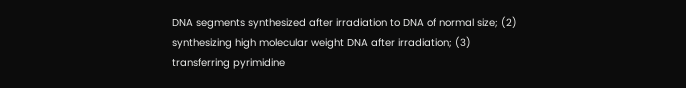DNA segments synthesized after irradiation to DNA of normal size; (2) synthesizing high molecular weight DNA after irradiation; (3) transferring pyrimidine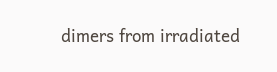dimers from irradiated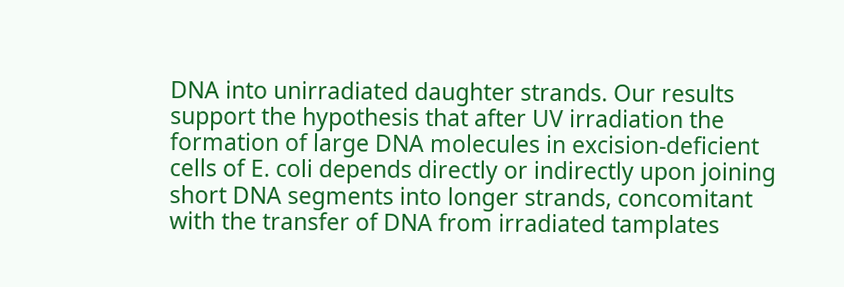DNA into unirradiated daughter strands. Our results support the hypothesis that after UV irradiation the formation of large DNA molecules in excision-deficient cells of E. coli depends directly or indirectly upon joining short DNA segments into longer strands, concomitant with the transfer of DNA from irradiated tamplates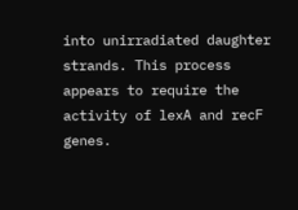into unirradiated daughter strands. This process appears to require the activity of lexA and recF genes.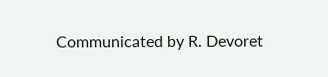Communicated by R. Devoret